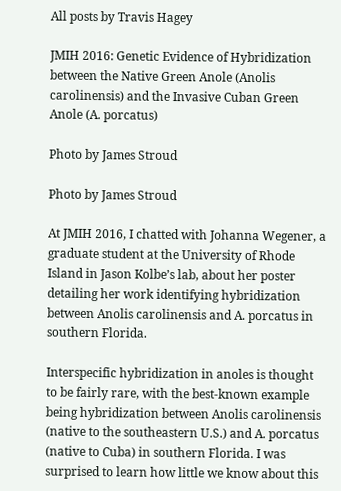All posts by Travis Hagey

JMIH 2016: Genetic Evidence of Hybridization between the Native Green Anole (Anolis carolinensis) and the Invasive Cuban Green Anole (A. porcatus)

Photo by James Stroud

Photo by James Stroud

At JMIH 2016, I chatted with Johanna Wegener, a graduate student at the University of Rhode Island in Jason Kolbe’s lab, about her poster detailing her work identifying hybridization between Anolis carolinensis and A. porcatus in southern Florida.

Interspecific hybridization in anoles is thought to be fairly rare, with the best-known example being hybridization between Anolis carolinensis (native to the southeastern U.S.) and A. porcatus (native to Cuba) in southern Florida. I was surprised to learn how little we know about this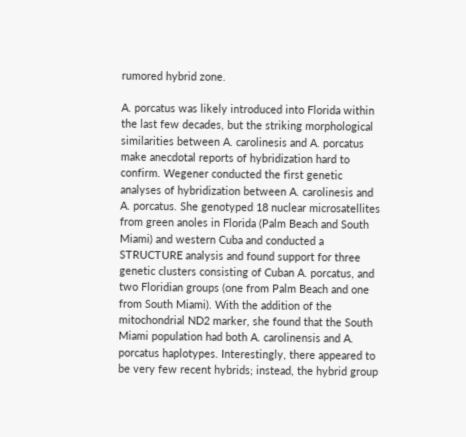rumored hybrid zone.

A. porcatus was likely introduced into Florida within the last few decades, but the striking morphological similarities between A. carolinesis and A. porcatus make anecdotal reports of hybridization hard to confirm. Wegener conducted the first genetic analyses of hybridization between A. carolinesis and A. porcatus. She genotyped 18 nuclear microsatellites from green anoles in Florida (Palm Beach and South Miami) and western Cuba and conducted a STRUCTURE analysis and found support for three genetic clusters consisting of Cuban A. porcatus, and two Floridian groups (one from Palm Beach and one from South Miami). With the addition of the mitochondrial ND2 marker, she found that the South Miami population had both A. carolinensis and A. porcatus haplotypes. Interestingly, there appeared to be very few recent hybrids; instead, the hybrid group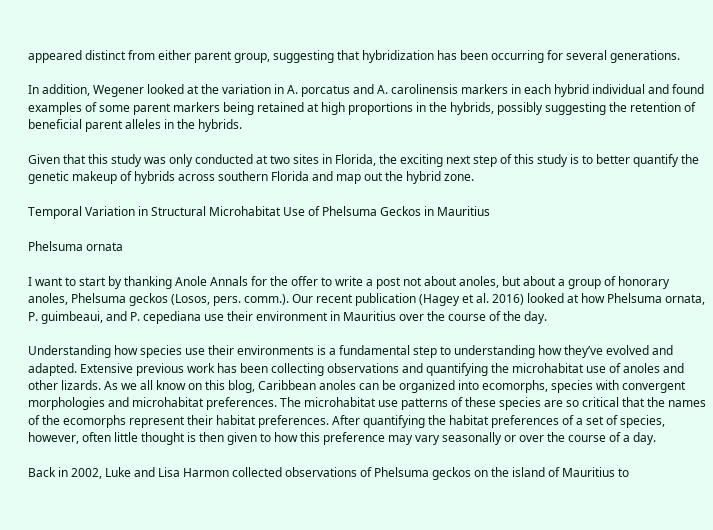appeared distinct from either parent group, suggesting that hybridization has been occurring for several generations.

In addition, Wegener looked at the variation in A. porcatus and A. carolinensis markers in each hybrid individual and found examples of some parent markers being retained at high proportions in the hybrids, possibly suggesting the retention of beneficial parent alleles in the hybrids.

Given that this study was only conducted at two sites in Florida, the exciting next step of this study is to better quantify the genetic makeup of hybrids across southern Florida and map out the hybrid zone.

Temporal Variation in Structural Microhabitat Use of Phelsuma Geckos in Mauritius

Phelsuma ornata

I want to start by thanking Anole Annals for the offer to write a post not about anoles, but about a group of honorary anoles, Phelsuma geckos (Losos, pers. comm.). Our recent publication (Hagey et al. 2016) looked at how Phelsuma ornata, P. guimbeaui, and P. cepediana use their environment in Mauritius over the course of the day.

Understanding how species use their environments is a fundamental step to understanding how they’ve evolved and adapted. Extensive previous work has been collecting observations and quantifying the microhabitat use of anoles and other lizards. As we all know on this blog, Caribbean anoles can be organized into ecomorphs, species with convergent morphologies and microhabitat preferences. The microhabitat use patterns of these species are so critical that the names of the ecomorphs represent their habitat preferences. After quantifying the habitat preferences of a set of species, however, often little thought is then given to how this preference may vary seasonally or over the course of a day.

Back in 2002, Luke and Lisa Harmon collected observations of Phelsuma geckos on the island of Mauritius to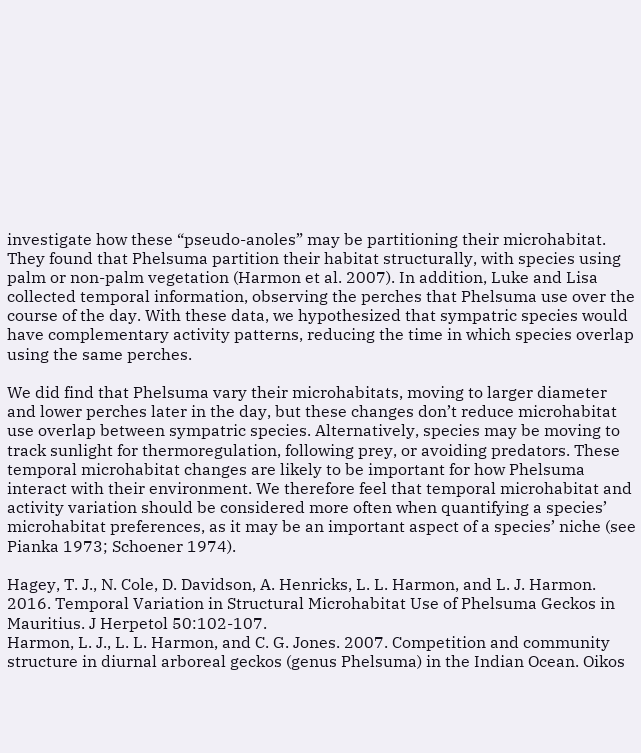investigate how these “pseudo-anoles” may be partitioning their microhabitat. They found that Phelsuma partition their habitat structurally, with species using palm or non-palm vegetation (Harmon et al. 2007). In addition, Luke and Lisa collected temporal information, observing the perches that Phelsuma use over the course of the day. With these data, we hypothesized that sympatric species would have complementary activity patterns, reducing the time in which species overlap using the same perches.

We did find that Phelsuma vary their microhabitats, moving to larger diameter and lower perches later in the day, but these changes don’t reduce microhabitat use overlap between sympatric species. Alternatively, species may be moving to track sunlight for thermoregulation, following prey, or avoiding predators. These temporal microhabitat changes are likely to be important for how Phelsuma interact with their environment. We therefore feel that temporal microhabitat and activity variation should be considered more often when quantifying a species’ microhabitat preferences, as it may be an important aspect of a species’ niche (see Pianka 1973; Schoener 1974).

Hagey, T. J., N. Cole, D. Davidson, A. Henricks, L. L. Harmon, and L. J. Harmon. 2016. Temporal Variation in Structural Microhabitat Use of Phelsuma Geckos in Mauritius. J Herpetol 50:102-107.
Harmon, L. J., L. L. Harmon, and C. G. Jones. 2007. Competition and community structure in diurnal arboreal geckos (genus Phelsuma) in the Indian Ocean. Oikos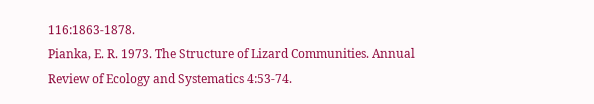116:1863-1878.
Pianka, E. R. 1973. The Structure of Lizard Communities. Annual Review of Ecology and Systematics 4:53-74.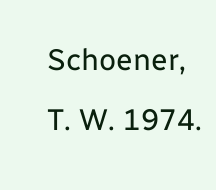Schoener, T. W. 1974.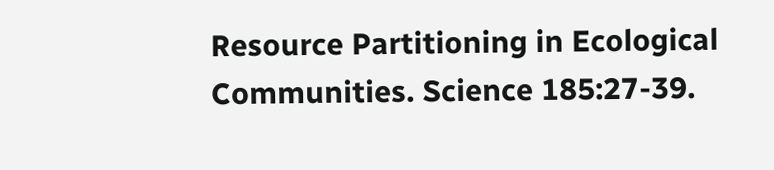Resource Partitioning in Ecological Communities. Science 185:27-39.